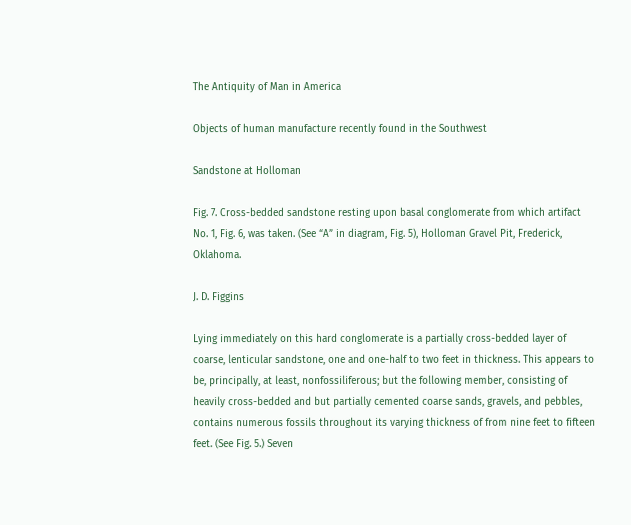The Antiquity of Man in America

Objects of human manufacture recently found in the Southwest

Sandstone at Holloman

Fig. 7. Cross-bedded sandstone resting upon basal conglomerate from which artifact No. 1, Fig. 6, was taken. (See “A” in diagram, Fig. 5), Holloman Gravel Pit, Frederick, Oklahoma.

J. D. Figgins

Lying immediately on this hard conglomerate is a partially cross-bedded layer of coarse, lenticular sandstone, one and one-half to two feet in thickness. This appears to be, principally, at least, nonfossiliferous; but the following member, consisting of heavily cross-bedded and but partially cemented coarse sands, gravels, and pebbles, contains numerous fossils throughout its varying thickness of from nine feet to fifteen feet. (See Fig. 5.) Seven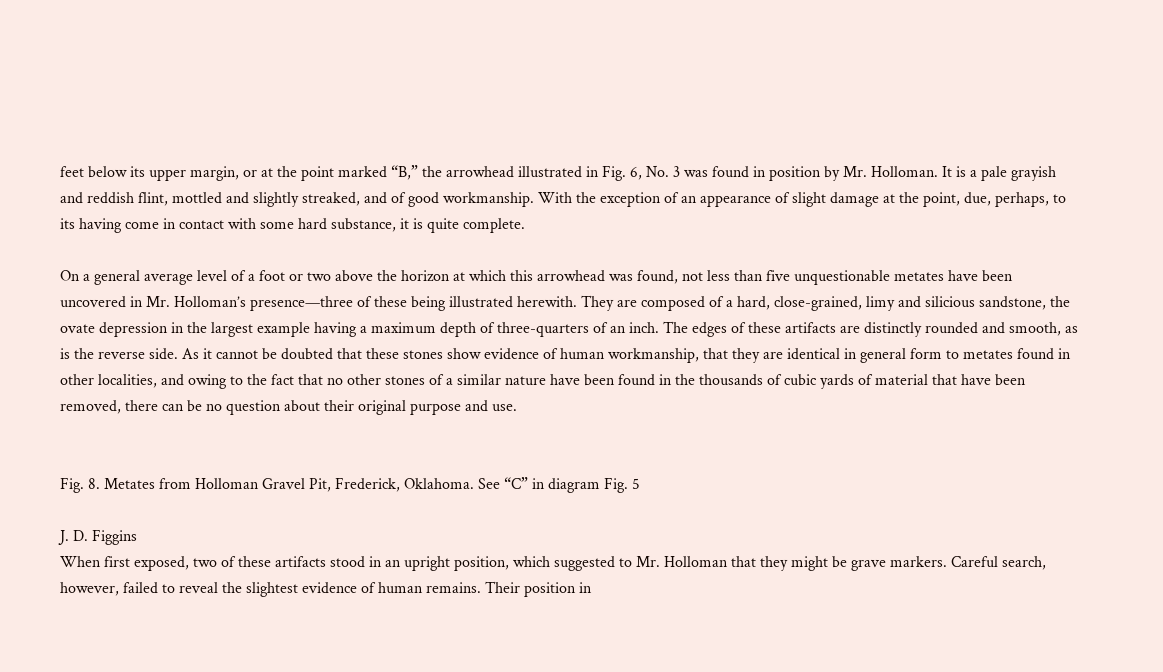feet below its upper margin, or at the point marked “B,” the arrowhead illustrated in Fig. 6, No. 3 was found in position by Mr. Holloman. It is a pale grayish and reddish flint, mottled and slightly streaked, and of good workmanship. With the exception of an appearance of slight damage at the point, due, perhaps, to its having come in contact with some hard substance, it is quite complete.

On a general average level of a foot or two above the horizon at which this arrowhead was found, not less than five unquestionable metates have been uncovered in Mr. Holloman’s presence—three of these being illustrated herewith. They are composed of a hard, close-grained, limy and silicious sandstone, the ovate depression in the largest example having a maximum depth of three-quarters of an inch. The edges of these artifacts are distinctly rounded and smooth, as is the reverse side. As it cannot be doubted that these stones show evidence of human workmanship, that they are identical in general form to metates found in other localities, and owing to the fact that no other stones of a similar nature have been found in the thousands of cubic yards of material that have been removed, there can be no question about their original purpose and use.


Fig. 8. Metates from Holloman Gravel Pit, Frederick, Oklahoma. See “C” in diagram Fig. 5

J. D. Figgins
When first exposed, two of these artifacts stood in an upright position, which suggested to Mr. Holloman that they might be grave markers. Careful search, however, failed to reveal the slightest evidence of human remains. Their position in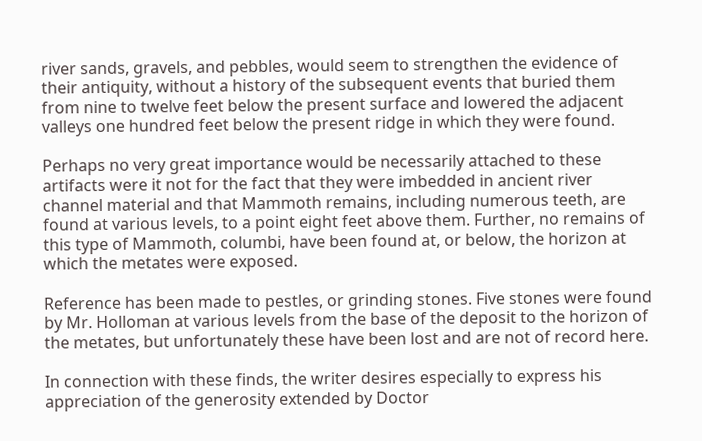river sands, gravels, and pebbles, would seem to strengthen the evidence of their antiquity, without a history of the subsequent events that buried them from nine to twelve feet below the present surface and lowered the adjacent valleys one hundred feet below the present ridge in which they were found.

Perhaps no very great importance would be necessarily attached to these artifacts were it not for the fact that they were imbedded in ancient river channel material and that Mammoth remains, including numerous teeth, are found at various levels, to a point eight feet above them. Further, no remains of this type of Mammoth, columbi, have been found at, or below, the horizon at which the metates were exposed.

Reference has been made to pestles, or grinding stones. Five stones were found by Mr. Holloman at various levels from the base of the deposit to the horizon of the metates, but unfortunately these have been lost and are not of record here.

In connection with these finds, the writer desires especially to express his appreciation of the generosity extended by Doctor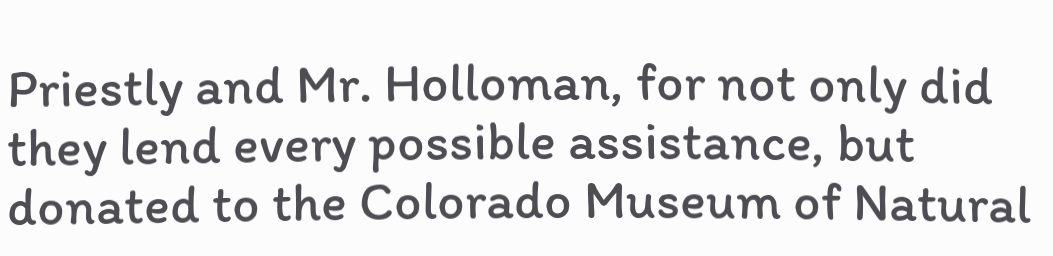Priestly and Mr. Holloman, for not only did they lend every possible assistance, but donated to the Colorado Museum of Natural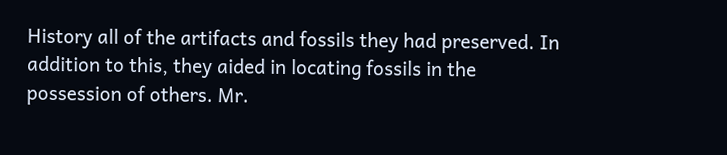History all of the artifacts and fossils they had preserved. In addition to this, they aided in locating fossils in the possession of others. Mr.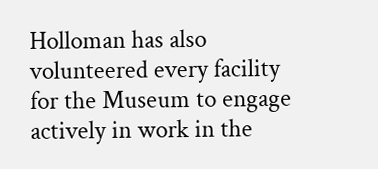Holloman has also volunteered every facility for the Museum to engage actively in work in the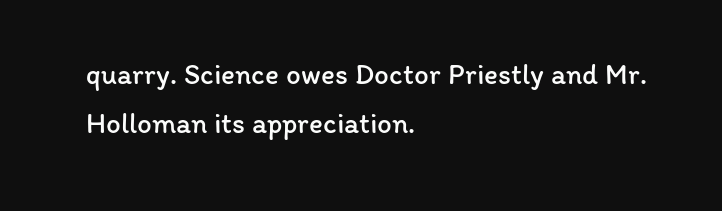quarry. Science owes Doctor Priestly and Mr. Holloman its appreciation.